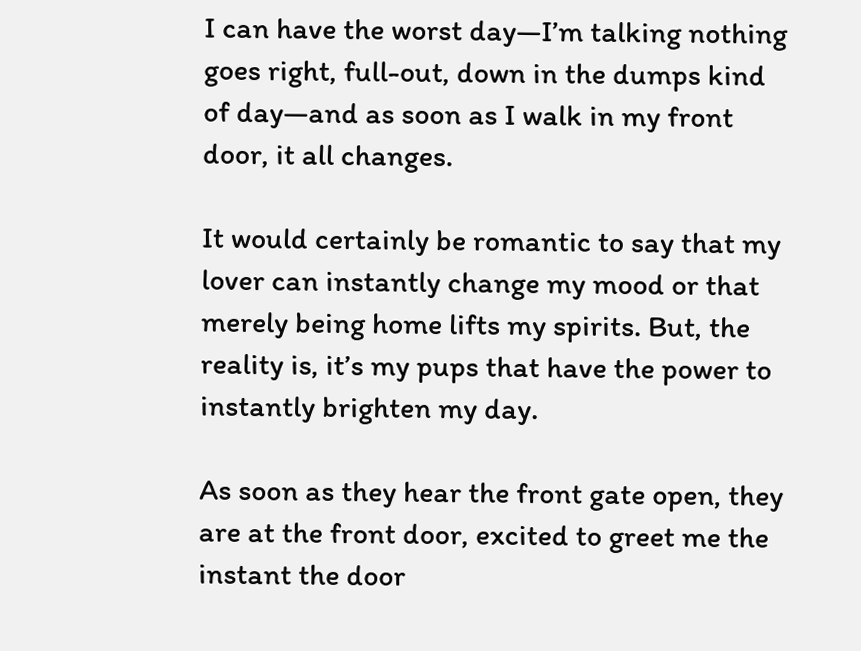I can have the worst day—I’m talking nothing goes right, full-out, down in the dumps kind of day—and as soon as I walk in my front door, it all changes.

It would certainly be romantic to say that my lover can instantly change my mood or that merely being home lifts my spirits. But, the reality is, it’s my pups that have the power to instantly brighten my day.

As soon as they hear the front gate open, they are at the front door, excited to greet me the instant the door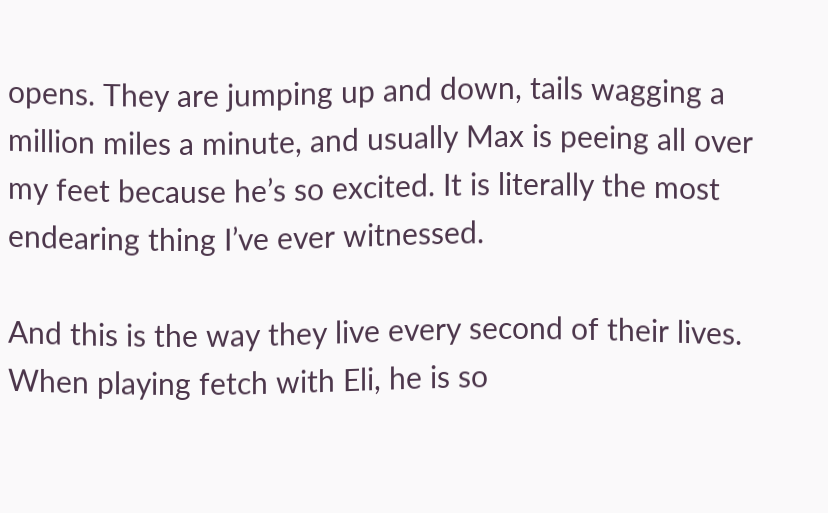opens. They are jumping up and down, tails wagging a million miles a minute, and usually Max is peeing all over my feet because he’s so excited. It is literally the most endearing thing I’ve ever witnessed.

And this is the way they live every second of their lives. When playing fetch with Eli, he is so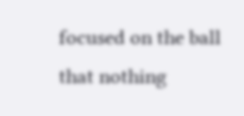focused on the ball that nothing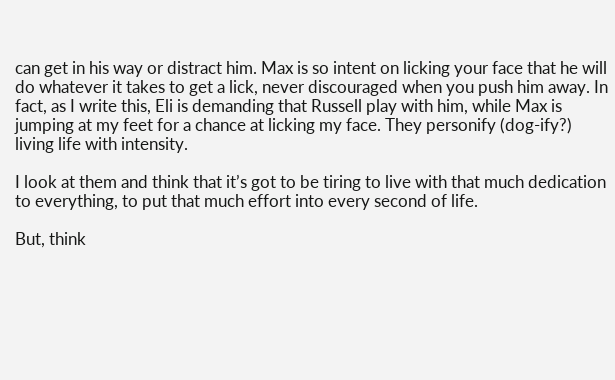can get in his way or distract him. Max is so intent on licking your face that he will do whatever it takes to get a lick, never discouraged when you push him away. In fact, as I write this, Eli is demanding that Russell play with him, while Max is jumping at my feet for a chance at licking my face. They personify (dog-ify?) living life with intensity.

I look at them and think that it’s got to be tiring to live with that much dedication to everything, to put that much effort into every second of life.

But, think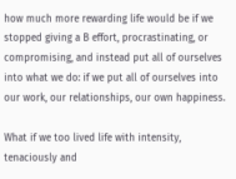how much more rewarding life would be if we stopped giving a B effort, procrastinating, or compromising, and instead put all of ourselves into what we do: if we put all of ourselves into our work, our relationships, our own happiness.

What if we too lived life with intensity, tenaciously and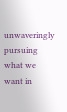unwaveringly pursuing what we want in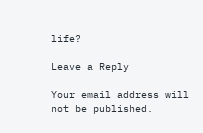life?

Leave a Reply

Your email address will not be published.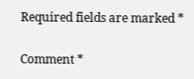Required fields are marked *

Comment *